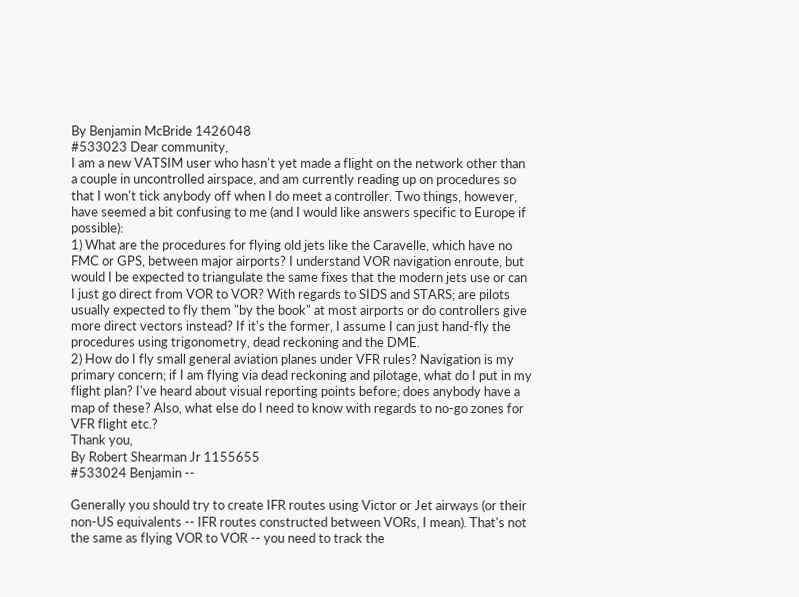By Benjamin McBride 1426048
#533023 Dear community,
I am a new VATSIM user who hasn't yet made a flight on the network other than a couple in uncontrolled airspace, and am currently reading up on procedures so that I won't tick anybody off when I do meet a controller. Two things, however, have seemed a bit confusing to me (and I would like answers specific to Europe if possible):
1) What are the procedures for flying old jets like the Caravelle, which have no FMC or GPS, between major airports? I understand VOR navigation enroute, but would I be expected to triangulate the same fixes that the modern jets use or can I just go direct from VOR to VOR? With regards to SIDS and STARS; are pilots usually expected to fly them "by the book" at most airports or do controllers give more direct vectors instead? If it's the former, I assume I can just hand-fly the procedures using trigonometry, dead reckoning and the DME.
2) How do I fly small general aviation planes under VFR rules? Navigation is my primary concern; if I am flying via dead reckoning and pilotage, what do I put in my flight plan? I've heard about visual reporting points before; does anybody have a map of these? Also, what else do I need to know with regards to no-go zones for VFR flight etc.?
Thank you,
By Robert Shearman Jr 1155655
#533024 Benjamin --

Generally you should try to create IFR routes using Victor or Jet airways (or their non-US equivalents -- IFR routes constructed between VORs, I mean). That's not the same as flying VOR to VOR -- you need to track the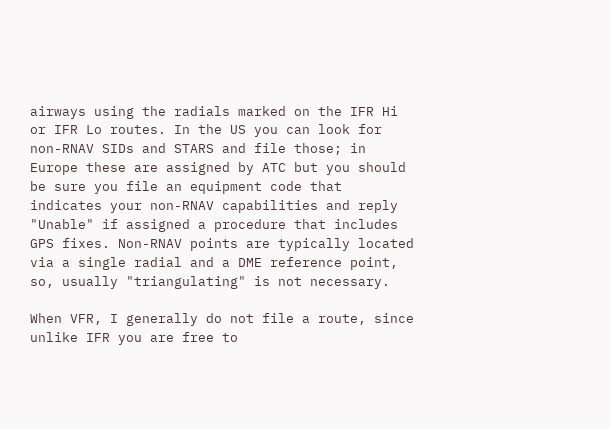airways using the radials marked on the IFR Hi or IFR Lo routes. In the US you can look for non-RNAV SIDs and STARS and file those; in Europe these are assigned by ATC but you should be sure you file an equipment code that indicates your non-RNAV capabilities and reply "Unable" if assigned a procedure that includes GPS fixes. Non-RNAV points are typically located via a single radial and a DME reference point, so, usually "triangulating" is not necessary.

When VFR, I generally do not file a route, since unlike IFR you are free to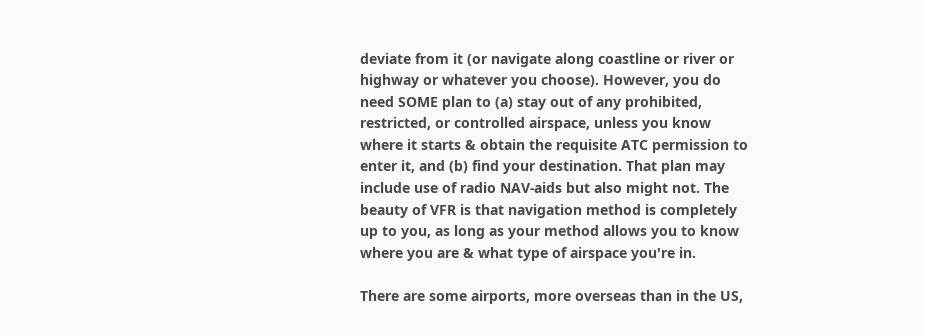deviate from it (or navigate along coastline or river or highway or whatever you choose). However, you do need SOME plan to (a) stay out of any prohibited, restricted, or controlled airspace, unless you know where it starts & obtain the requisite ATC permission to enter it, and (b) find your destination. That plan may include use of radio NAV-aids but also might not. The beauty of VFR is that navigation method is completely up to you, as long as your method allows you to know where you are & what type of airspace you're in.

There are some airports, more overseas than in the US,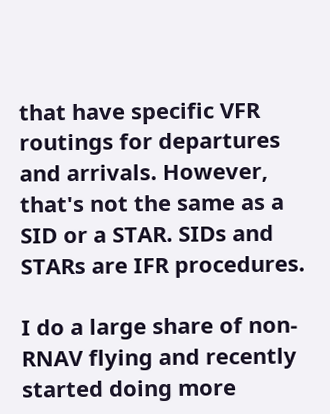that have specific VFR routings for departures and arrivals. However, that's not the same as a SID or a STAR. SIDs and STARs are IFR procedures.

I do a large share of non-RNAV flying and recently started doing more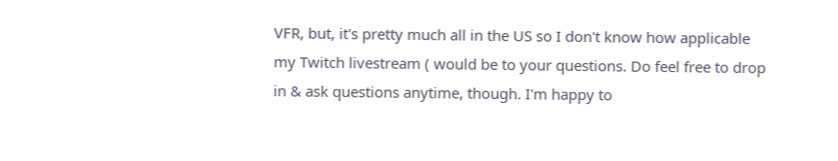VFR, but, it's pretty much all in the US so I don't know how applicable my Twitch livestream ( would be to your questions. Do feel free to drop in & ask questions anytime, though. I'm happy to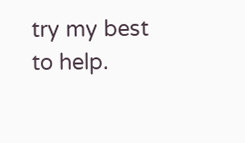try my best to help.